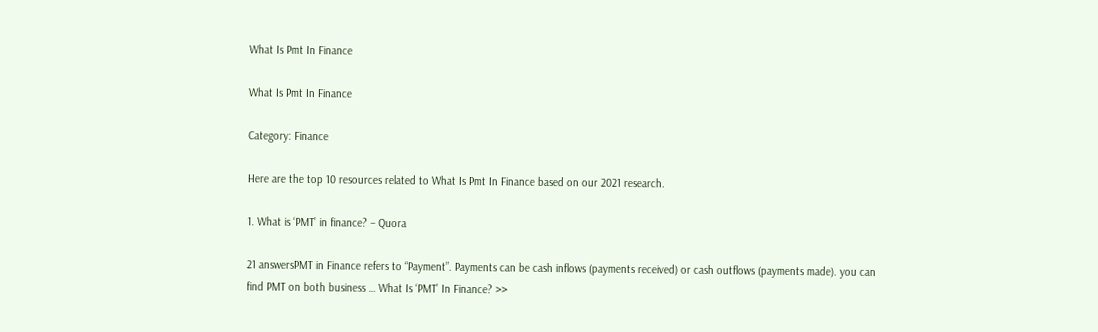What Is Pmt In Finance

What Is Pmt In Finance

Category: Finance

Here are the top 10 resources related to What Is Pmt In Finance based on our 2021 research.

1. What is ‘PMT’ in finance? – Quora

21 answersPMT in Finance refers to “Payment”. Payments can be cash inflows (payments received) or cash outflows (payments made). you can find PMT on both business … What Is ‘PMT’ In Finance? >>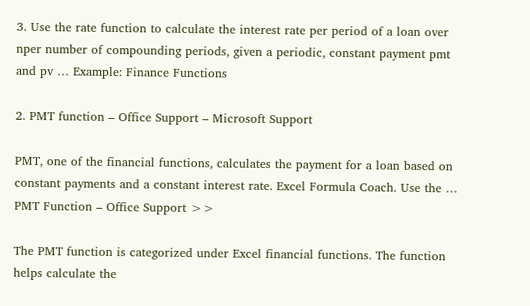3. Use the rate function to calculate the interest rate per period of a loan over nper number of compounding periods, given a periodic, constant payment pmt and pv … Example: Finance Functions

2. PMT function – Office Support – Microsoft Support

PMT, one of the financial functions, calculates the payment for a loan based on constant payments and a constant interest rate. Excel Formula Coach. Use the … PMT Function – Office Support >>

The PMT function is categorized under Excel financial functions. The function helps calculate the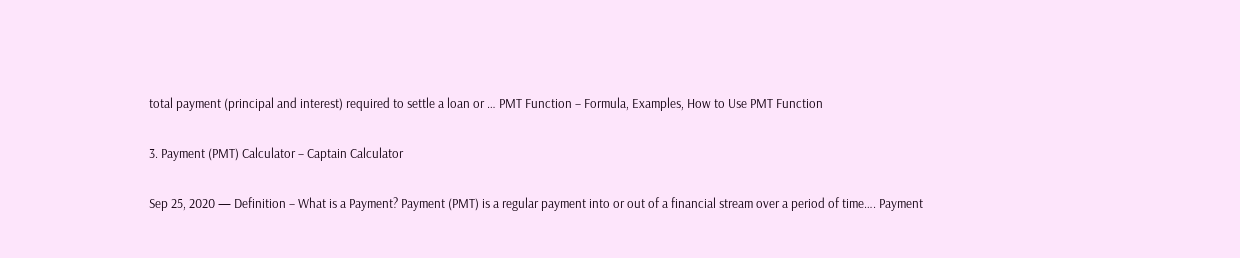total payment (principal and interest) required to settle a loan or … PMT Function – Formula, Examples, How to Use PMT Function

3. Payment (PMT) Calculator – Captain Calculator

Sep 25, 2020 — Definition – What is a Payment? Payment (PMT) is a regular payment into or out of a financial stream over a period of time…. Payment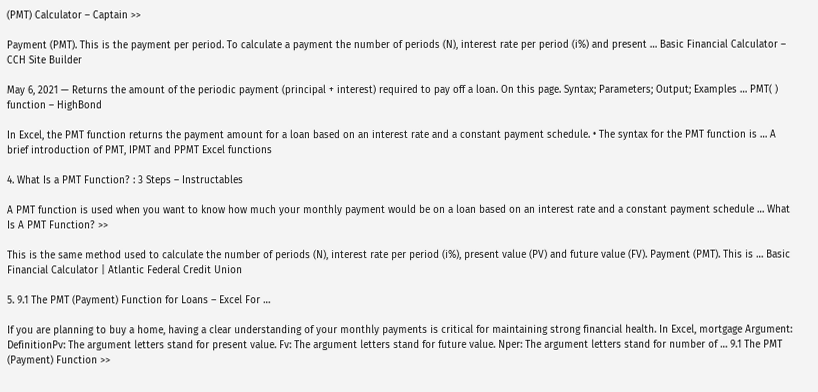(PMT) Calculator – Captain >>

Payment (PMT). This is the payment per period. To calculate a payment the number of periods (N), interest rate per period (i%) and present … Basic Financial Calculator – CCH Site Builder

May 6, 2021 — Returns the amount of the periodic payment (principal + interest) required to pay off a loan. On this page. Syntax; Parameters; Output; Examples … PMT( ) function – HighBond

In Excel, the PMT function returns the payment amount for a loan based on an interest rate and a constant payment schedule. • The syntax for the PMT function is … A brief introduction of PMT, IPMT and PPMT Excel functions

4. What Is a PMT Function? : 3 Steps – Instructables

A PMT function is used when you want to know how much your monthly payment would be on a loan based on an interest rate and a constant payment schedule … What Is A PMT Function? >>

This is the same method used to calculate the number of periods (N), interest rate per period (i%), present value (PV) and future value (FV). Payment (PMT). This is … Basic Financial Calculator | Atlantic Federal Credit Union

5. 9.1 The PMT (Payment) Function for Loans – Excel For …

If you are planning to buy a home, having a clear understanding of your monthly payments is critical for maintaining strong financial health. In Excel, mortgage Argument: DefinitionPv: The argument letters stand for present value. Fv: The argument letters stand for future value. Nper: The argument letters stand for number of … 9.1 The PMT (Payment) Function >>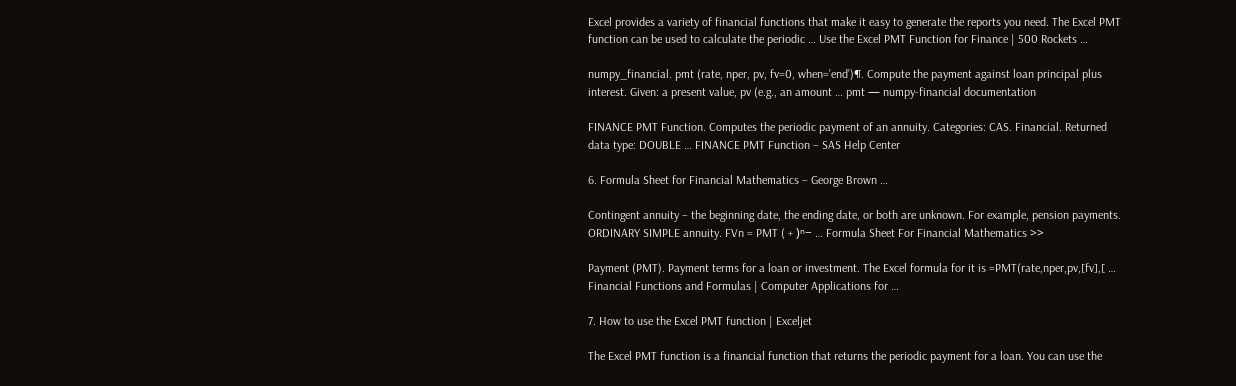Excel provides a variety of financial functions that make it easy to generate the reports you need. The Excel PMT function can be used to calculate the periodic … Use the Excel PMT Function for Finance | 500 Rockets …

numpy_financial. pmt (rate, nper, pv, fv=0, when=’end’)¶. Compute the payment against loan principal plus interest. Given: a present value, pv (e.g., an amount … pmt — numpy-financial documentation

FINANCE PMT Function. Computes the periodic payment of an annuity. Categories: CAS. Financial. Returned data type: DOUBLE … FINANCE PMT Function – SAS Help Center

6. Formula Sheet for Financial Mathematics – George Brown …

Contingent annuity – the beginning date, the ending date, or both are unknown. For example, pension payments. ORDINARY SIMPLE annuity. FVn = PMT ( + )ⁿ− … Formula Sheet For Financial Mathematics >>

Payment (PMT). Payment terms for a loan or investment. The Excel formula for it is =PMT(rate,nper,pv,[fv],[ … Financial Functions and Formulas | Computer Applications for …

7. How to use the Excel PMT function | Exceljet

The Excel PMT function is a financial function that returns the periodic payment for a loan. You can use the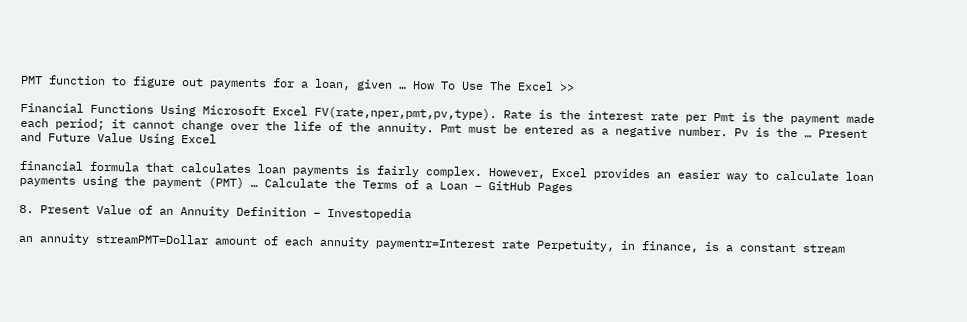PMT function to figure out payments for a loan, given … How To Use The Excel >>

Financial Functions Using Microsoft Excel FV(rate,nper,pmt,pv,type). Rate is the interest rate per Pmt is the payment made each period; it cannot change over the life of the annuity. Pmt must be entered as a negative number. Pv is the … Present and Future Value Using Excel

financial formula that calculates loan payments is fairly complex. However, Excel provides an easier way to calculate loan payments using the payment (PMT) … Calculate the Terms of a Loan – GitHub Pages

8. Present Value of an Annuity Definition – Investopedia

an annuity streamPMT=Dollar amount of each annuity paymentr=Interest rate Perpetuity, in finance, is a constant stream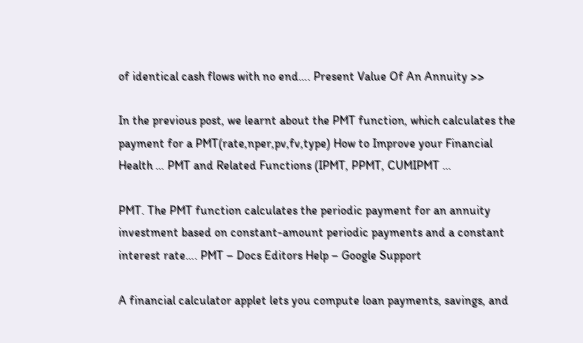of identical cash flows with no end…. Present Value Of An Annuity >>

In the previous post, we learnt about the PMT function, which calculates the payment for a PMT(rate,nper,pv,fv,type) How to Improve your Financial Health … PMT and Related Functions (IPMT, PPMT, CUMIPMT …

PMT. The PMT function calculates the periodic payment for an annuity investment based on constant-amount periodic payments and a constant interest rate…. PMT – Docs Editors Help – Google Support

A financial calculator applet lets you compute loan payments, savings, and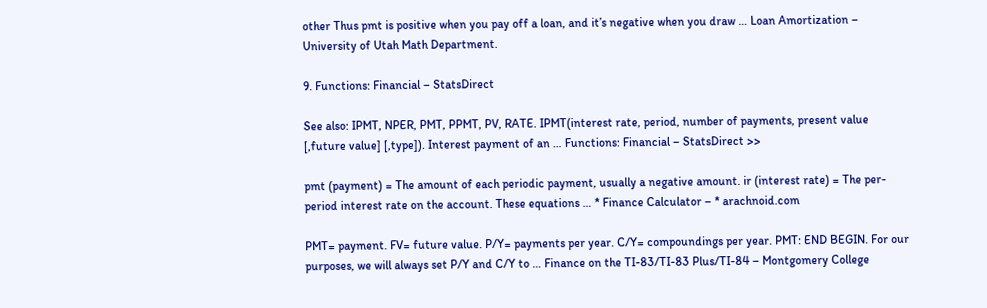other Thus pmt is positive when you pay off a loan, and it’s negative when you draw … Loan Amortization – University of Utah Math Department.

9. Functions: Financial – StatsDirect

See also: IPMT, NPER, PMT, PPMT, PV, RATE. IPMT(interest rate, period, number of payments, present value [,future value] [,type]). Interest payment of an … Functions: Financial – StatsDirect >>

pmt (payment) = The amount of each periodic payment, usually a negative amount. ir (interest rate) = The per-period interest rate on the account. These equations … * Finance Calculator – * arachnoid.com

PMT= payment. FV= future value. P/Y= payments per year. C/Y= compoundings per year. PMT: END BEGIN. For our purposes, we will always set P/Y and C/Y to … Finance on the TI-83/TI-83 Plus/TI-84 – Montgomery College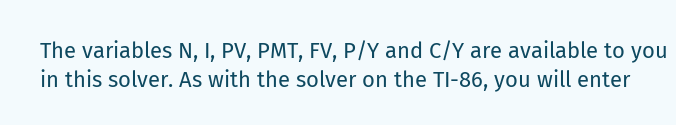The variables N, I, PV, PMT, FV, P/Y and C/Y are available to you in this solver. As with the solver on the TI-86, you will enter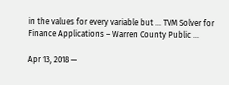in the values for every variable but … TVM Solver for Finance Applications – Warren County Public …

Apr 13, 2018 —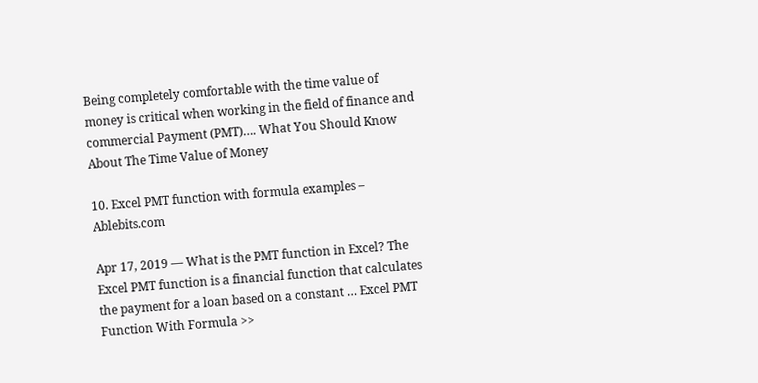Being completely comfortable with the time value of money is critical when working in the field of finance and commercial Payment (PMT)…. What You Should Know About The Time Value of Money

10. Excel PMT function with formula examples – Ablebits.com

Apr 17, 2019 — What is the PMT function in Excel? The Excel PMT function is a financial function that calculates the payment for a loan based on a constant … Excel PMT Function With Formula >>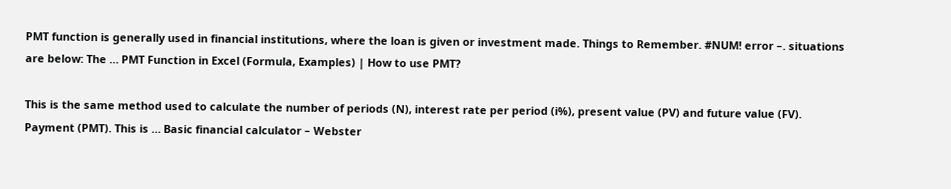PMT function is generally used in financial institutions, where the loan is given or investment made. Things to Remember. #NUM! error –. situations are below: The … PMT Function in Excel (Formula, Examples) | How to use PMT?

This is the same method used to calculate the number of periods (N), interest rate per period (i%), present value (PV) and future value (FV). Payment (PMT). This is … Basic financial calculator – Webster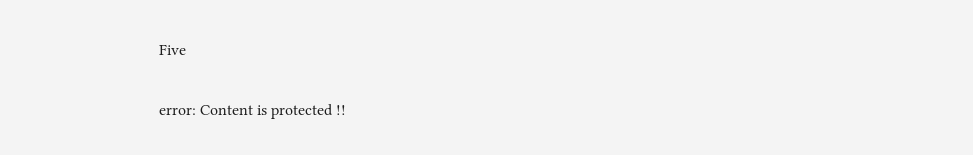Five

error: Content is protected !!